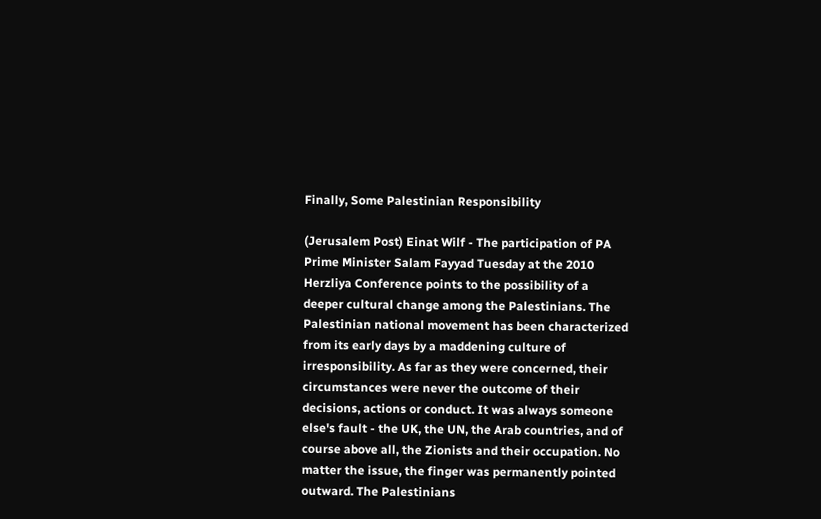Finally, Some Palestinian Responsibility

(Jerusalem Post) Einat Wilf - The participation of PA Prime Minister Salam Fayyad Tuesday at the 2010 Herzliya Conference points to the possibility of a deeper cultural change among the Palestinians. The Palestinian national movement has been characterized from its early days by a maddening culture of irresponsibility. As far as they were concerned, their circumstances were never the outcome of their decisions, actions or conduct. It was always someone else's fault - the UK, the UN, the Arab countries, and of course above all, the Zionists and their occupation. No matter the issue, the finger was permanently pointed outward. The Palestinians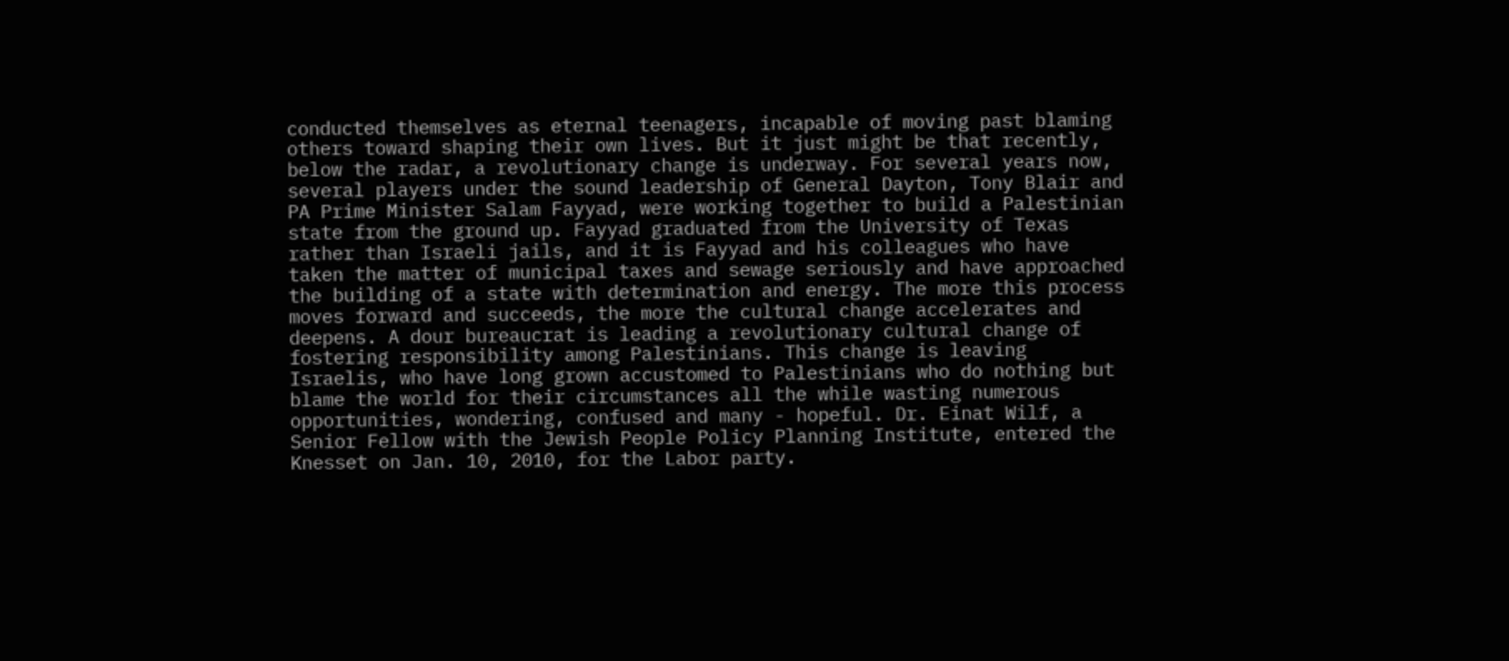conducted themselves as eternal teenagers, incapable of moving past blaming others toward shaping their own lives. But it just might be that recently, below the radar, a revolutionary change is underway. For several years now, several players under the sound leadership of General Dayton, Tony Blair and PA Prime Minister Salam Fayyad, were working together to build a Palestinian state from the ground up. Fayyad graduated from the University of Texas rather than Israeli jails, and it is Fayyad and his colleagues who have taken the matter of municipal taxes and sewage seriously and have approached the building of a state with determination and energy. The more this process moves forward and succeeds, the more the cultural change accelerates and deepens. A dour bureaucrat is leading a revolutionary cultural change of fostering responsibility among Palestinians. This change is leaving Israelis, who have long grown accustomed to Palestinians who do nothing but blame the world for their circumstances all the while wasting numerous opportunities, wondering, confused and many - hopeful. Dr. Einat Wilf, a Senior Fellow with the Jewish People Policy Planning Institute, entered the Knesset on Jan. 10, 2010, for the Labor party.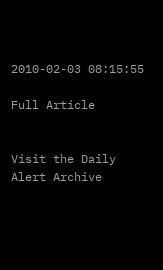2010-02-03 08:15:55

Full Article


Visit the Daily Alert Archive